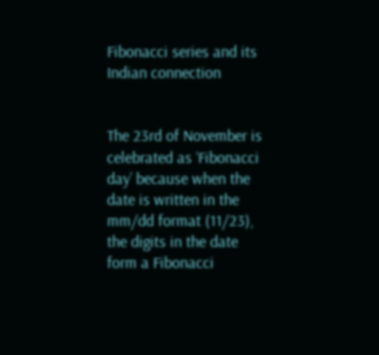Fibonacci series and its Indian connection


The 23rd of November is celebrated as ‘Fibonacci day’ because when the date is written in the mm/dd format (11/23), the digits in the date form a Fibonacci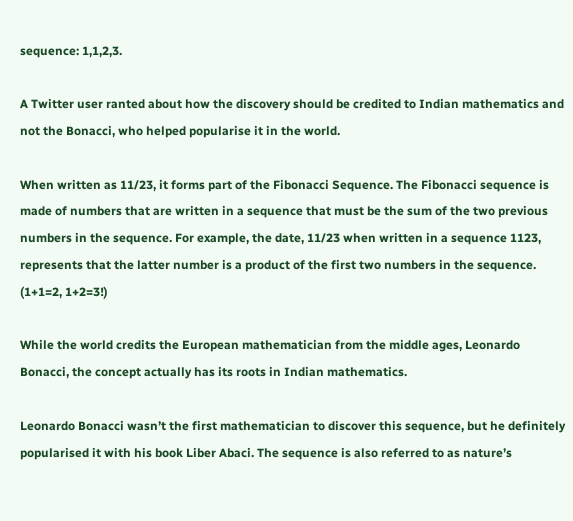sequence: 1,1,2,3.

A Twitter user ranted about how the discovery should be credited to Indian mathematics and not the Bonacci, who helped popularise it in the world.

When written as 11/23, it forms part of the Fibonacci Sequence. The Fibonacci sequence is made of numbers that are written in a sequence that must be the sum of the two previous numbers in the sequence. For example, the date, 11/23 when written in a sequence 1123, represents that the latter number is a product of the first two numbers in the sequence. (1+1=2, 1+2=3!)

While the world credits the European mathematician from the middle ages, Leonardo Bonacci, the concept actually has its roots in Indian mathematics.

Leonardo Bonacci wasn’t the first mathematician to discover this sequence, but he definitely popularised it with his book Liber Abaci. The sequence is also referred to as nature’s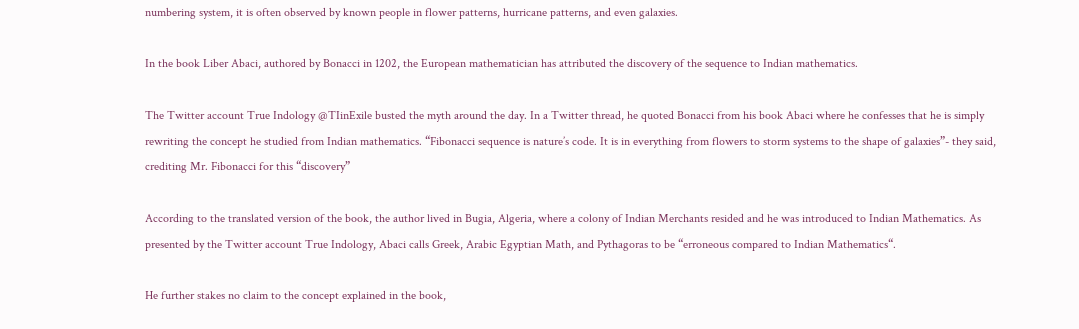numbering system, it is often observed by known people in flower patterns, hurricane patterns, and even galaxies.

In the book Liber Abaci, authored by Bonacci in 1202, the European mathematician has attributed the discovery of the sequence to Indian mathematics.

The Twitter account True Indology @TIinExile busted the myth around the day. In a Twitter thread, he quoted Bonacci from his book Abaci where he confesses that he is simply rewriting the concept he studied from Indian mathematics. “Fibonacci sequence is nature’s code. It is in everything from flowers to storm systems to the shape of galaxies”- they said, crediting Mr. Fibonacci for this “discovery”

According to the translated version of the book, the author lived in Bugia, Algeria, where a colony of Indian Merchants resided and he was introduced to Indian Mathematics. As presented by the Twitter account True Indology, Abaci calls Greek, Arabic Egyptian Math, and Pythagoras to be “erroneous compared to Indian Mathematics“.

He further stakes no claim to the concept explained in the book,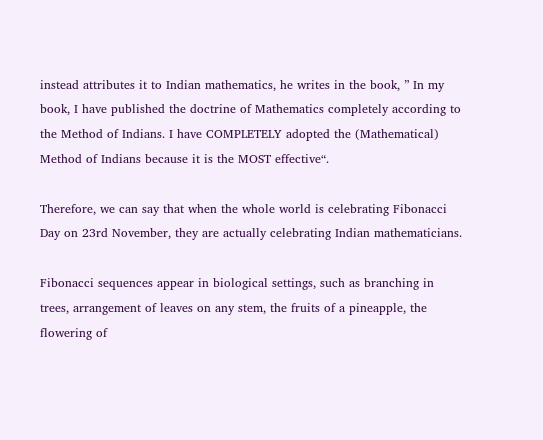instead attributes it to Indian mathematics, he writes in the book, ” In my book, I have published the doctrine of Mathematics completely according to the Method of Indians. I have COMPLETELY adopted the (Mathematical) Method of Indians because it is the MOST effective“.

Therefore, we can say that when the whole world is celebrating Fibonacci Day on 23rd November, they are actually celebrating Indian mathematicians.

Fibonacci sequences appear in biological settings, such as branching in trees, arrangement of leaves on any stem, the fruits of a pineapple, the flowering of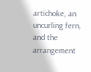artichoke, an uncurling fern, and the arrangement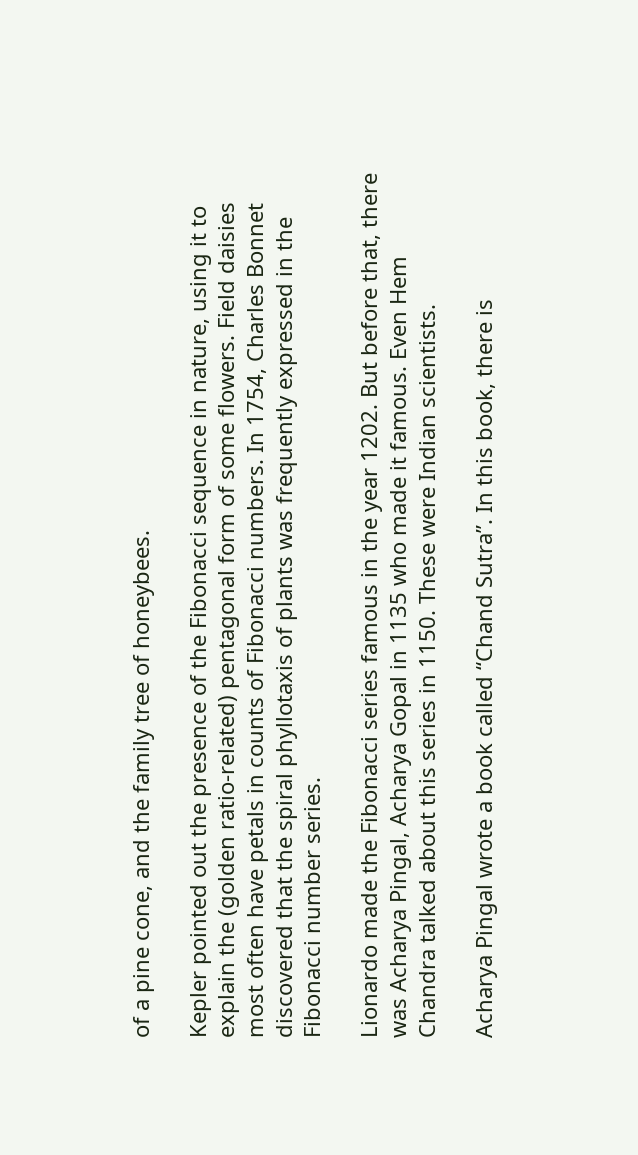of a pine cone, and the family tree of honeybees.

Kepler pointed out the presence of the Fibonacci sequence in nature, using it to explain the (golden ratio-related) pentagonal form of some flowers. Field daisies most often have petals in counts of Fibonacci numbers. In 1754, Charles Bonnet discovered that the spiral phyllotaxis of plants was frequently expressed in the Fibonacci number series.

Lionardo made the Fibonacci series famous in the year 1202. But before that, there was Acharya Pingal, Acharya Gopal in 1135 who made it famous. Even Hem Chandra talked about this series in 1150. These were Indian scientists.

Acharya Pingal wrote a book called “Chand Sutra”. In this book, there is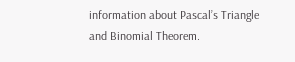information about Pascal’s Triangle and Binomial Theorem.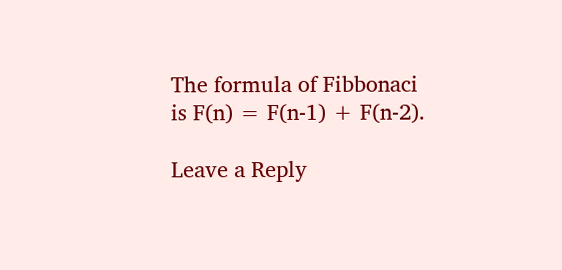The formula of Fibbonaci is F(n) = F(n-1) + F(n-2).

Leave a Reply